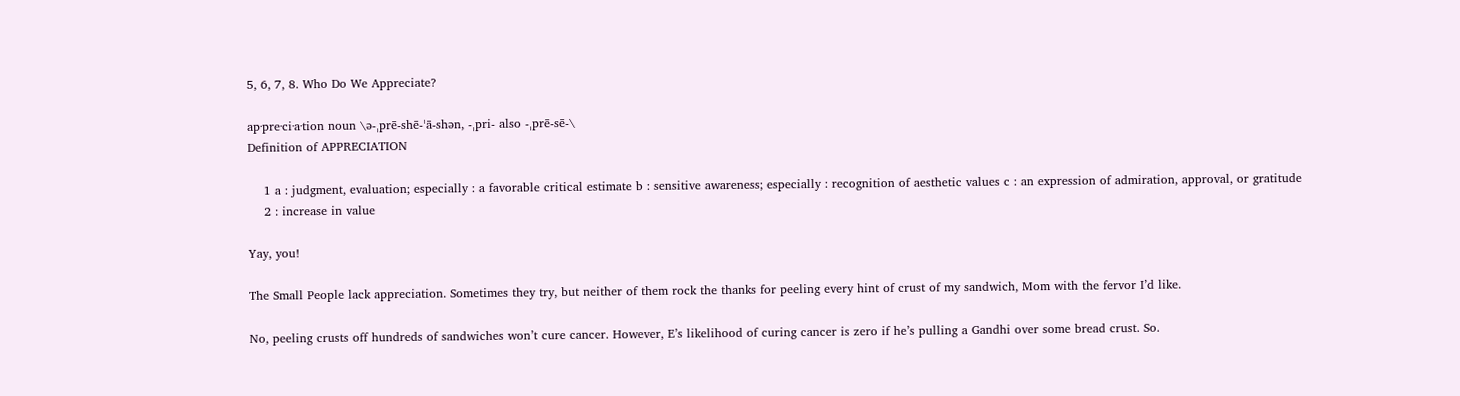5, 6, 7, 8. Who Do We Appreciate?

ap·pre·ci·a·tion noun \ə-ˌprē-shē-ˈā-shən, -ˌpri- also -ˌprē-sē-\
Definition of APPRECIATION

    1 a : judgment, evaluation; especially : a favorable critical estimate b : sensitive awareness; especially : recognition of aesthetic values c : an expression of admiration, approval, or gratitude
    2 : increase in value

Yay, you!

The Small People lack appreciation. Sometimes they try, but neither of them rock the thanks for peeling every hint of crust of my sandwich, Mom with the fervor I’d like.

No, peeling crusts off hundreds of sandwiches won’t cure cancer. However, E’s likelihood of curing cancer is zero if he’s pulling a Gandhi over some bread crust. So.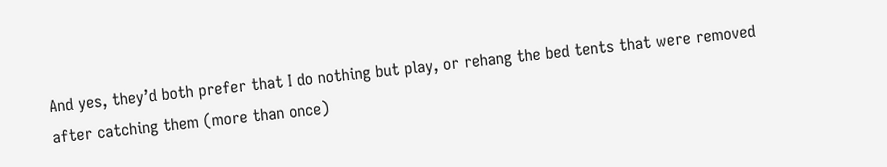And yes, they’d both prefer that I do nothing but play, or rehang the bed tents that were removed after catching them (more than once)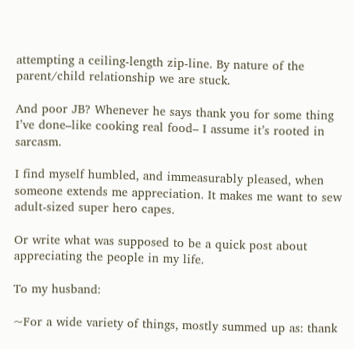attempting a ceiling-length zip-line. By nature of the parent/child relationship we are stuck.

And poor JB? Whenever he says thank you for some thing I’ve done–like cooking real food– I assume it’s rooted in sarcasm.

I find myself humbled, and immeasurably pleased, when someone extends me appreciation. It makes me want to sew adult-sized super hero capes.

Or write what was supposed to be a quick post about appreciating the people in my life.

To my husband:

~For a wide variety of things, mostly summed up as: thank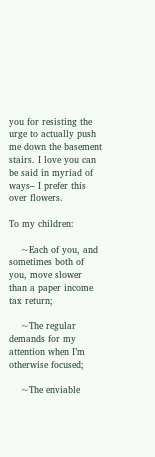you for resisting the urge to actually push me down the basement stairs. I love you can be said in myriad of ways– I prefer this over flowers.

To my children:

    ~Each of you, and sometimes both of you, move slower than a paper income tax return;

    ~The regular demands for my attention when I’m otherwise focused;

    ~The enviable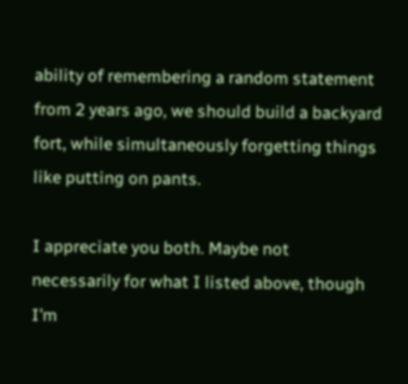ability of remembering a random statement from 2 years ago, we should build a backyard fort, while simultaneously forgetting things like putting on pants.

I appreciate you both. Maybe not necessarily for what I listed above, though I’m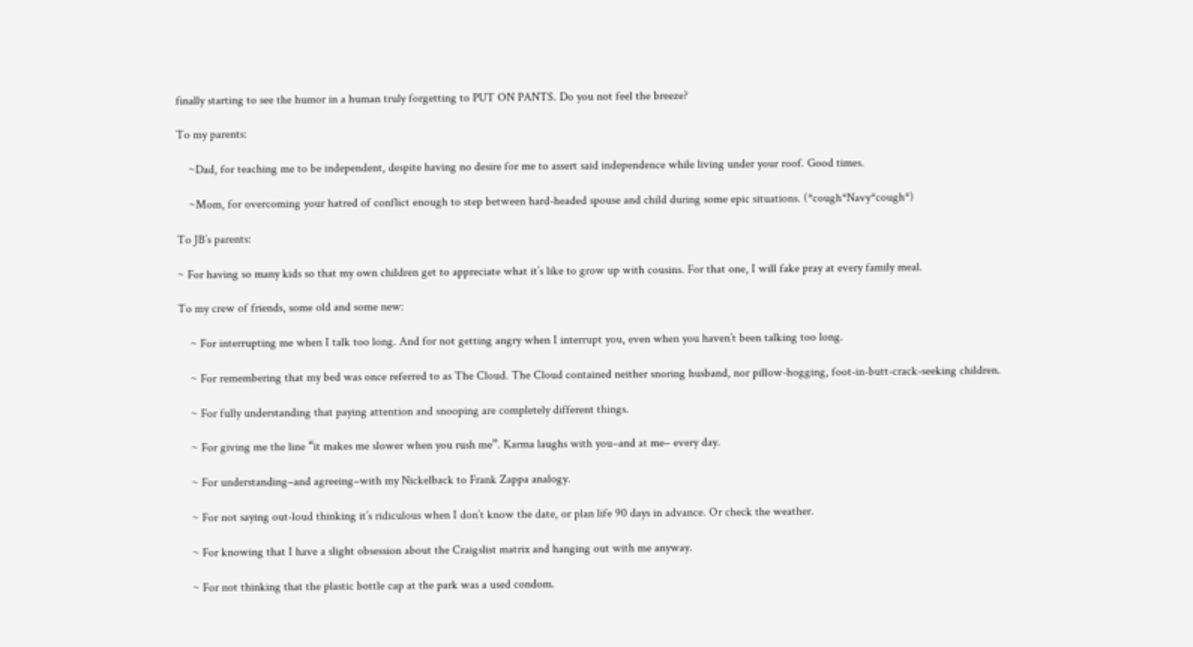finally starting to see the humor in a human truly forgetting to PUT ON PANTS. Do you not feel the breeze?

To my parents:

    ~Dad, for teaching me to be independent, despite having no desire for me to assert said independence while living under your roof. Good times.

    ~Mom, for overcoming your hatred of conflict enough to step between hard-headed spouse and child during some epic situations. (*cough*Navy*cough*)

To JB’s parents:

~ For having so many kids so that my own children get to appreciate what it’s like to grow up with cousins. For that one, I will fake pray at every family meal.

To my crew of friends, some old and some new:

    ~ For interrupting me when I talk too long. And for not getting angry when I interrupt you, even when you haven’t been talking too long.

    ~ For remembering that my bed was once referred to as The Cloud. The Cloud contained neither snoring husband, nor pillow-hogging, foot-in-butt-crack-seeking children.

    ~ For fully understanding that paying attention and snooping are completely different things.

    ~ For giving me the line “it makes me slower when you rush me”. Karma laughs with you–and at me– every day.

    ~ For understanding–and agreeing–with my Nickelback to Frank Zappa analogy.

    ~ For not saying out-loud thinking it’s ridiculous when I don’t know the date, or plan life 90 days in advance. Or check the weather.

    ~ For knowing that I have a slight obsession about the Craigslist matrix and hanging out with me anyway.

    ~ For not thinking that the plastic bottle cap at the park was a used condom.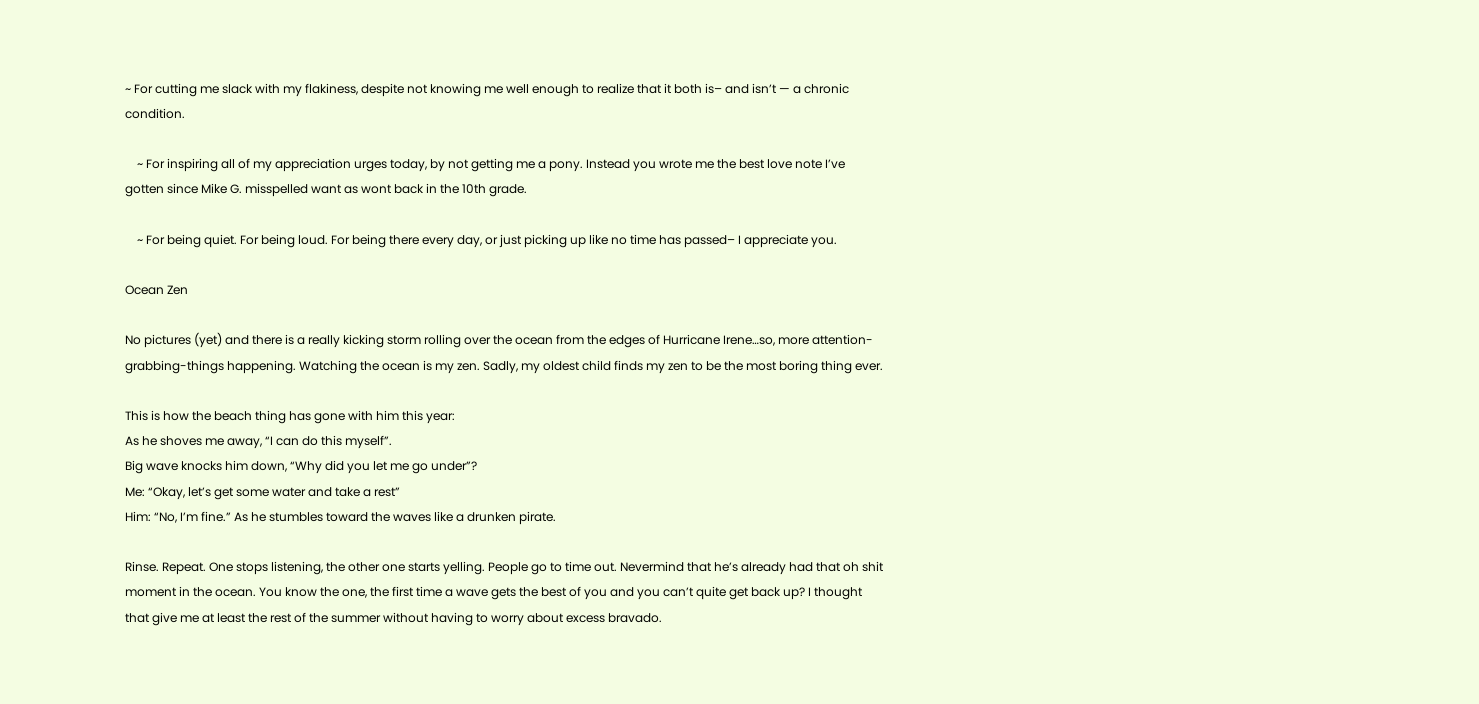~ For cutting me slack with my flakiness, despite not knowing me well enough to realize that it both is– and isn’t — a chronic condition.

    ~ For inspiring all of my appreciation urges today, by not getting me a pony. Instead you wrote me the best love note I’ve gotten since Mike G. misspelled want as wont back in the 10th grade.

    ~ For being quiet. For being loud. For being there every day, or just picking up like no time has passed– I appreciate you.

Ocean Zen

No pictures (yet) and there is a really kicking storm rolling over the ocean from the edges of Hurricane Irene…so, more attention-grabbing-things happening. Watching the ocean is my zen. Sadly, my oldest child finds my zen to be the most boring thing ever.

This is how the beach thing has gone with him this year:
As he shoves me away, “I can do this myself”.
Big wave knocks him down, “Why did you let me go under”?
Me: “Okay, let’s get some water and take a rest”
Him: “No, I’m fine.” As he stumbles toward the waves like a drunken pirate.

Rinse. Repeat. One stops listening, the other one starts yelling. People go to time out. Nevermind that he’s already had that oh shit moment in the ocean. You know the one, the first time a wave gets the best of you and you can’t quite get back up? I thought that give me at least the rest of the summer without having to worry about excess bravado.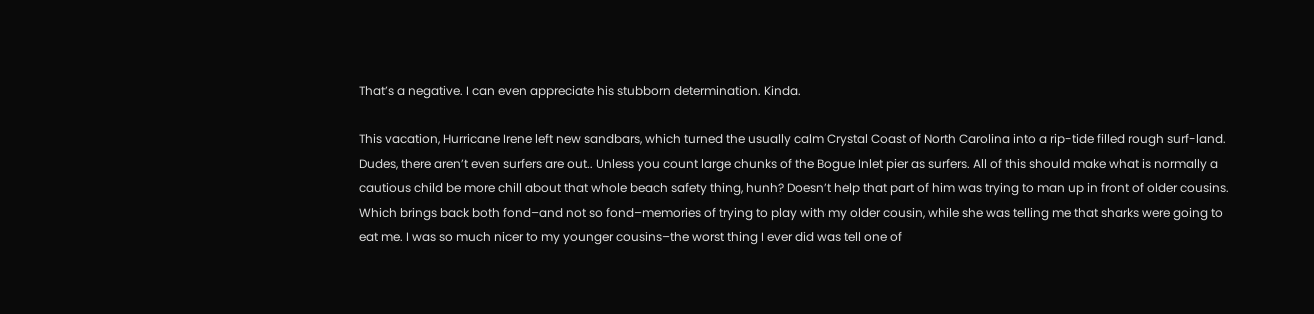That’s a negative. I can even appreciate his stubborn determination. Kinda.

This vacation, Hurricane Irene left new sandbars, which turned the usually calm Crystal Coast of North Carolina into a rip-tide filled rough surf-land. Dudes, there aren’t even surfers are out.. Unless you count large chunks of the Bogue Inlet pier as surfers. All of this should make what is normally a cautious child be more chill about that whole beach safety thing, hunh? Doesn’t help that part of him was trying to man up in front of older cousins. Which brings back both fond–and not so fond–memories of trying to play with my older cousin, while she was telling me that sharks were going to eat me. I was so much nicer to my younger cousins–the worst thing I ever did was tell one of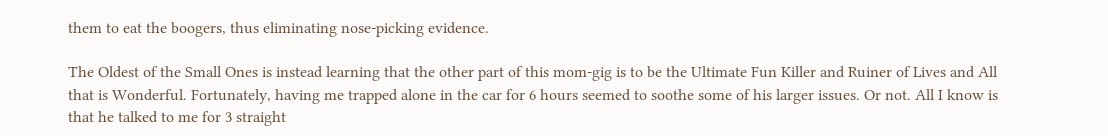them to eat the boogers, thus eliminating nose-picking evidence.

The Oldest of the Small Ones is instead learning that the other part of this mom-gig is to be the Ultimate Fun Killer and Ruiner of Lives and All that is Wonderful. Fortunately, having me trapped alone in the car for 6 hours seemed to soothe some of his larger issues. Or not. All I know is that he talked to me for 3 straight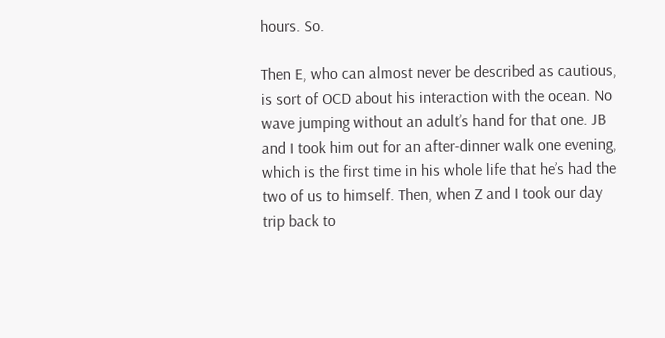hours. So.

Then E, who can almost never be described as cautious, is sort of OCD about his interaction with the ocean. No wave jumping without an adult’s hand for that one. JB and I took him out for an after-dinner walk one evening, which is the first time in his whole life that he’s had the two of us to himself. Then, when Z and I took our day trip back to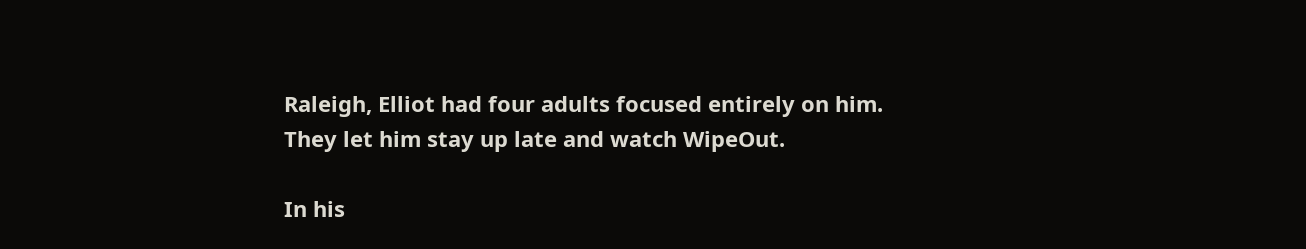Raleigh, Elliot had four adults focused entirely on him. They let him stay up late and watch WipeOut.

In his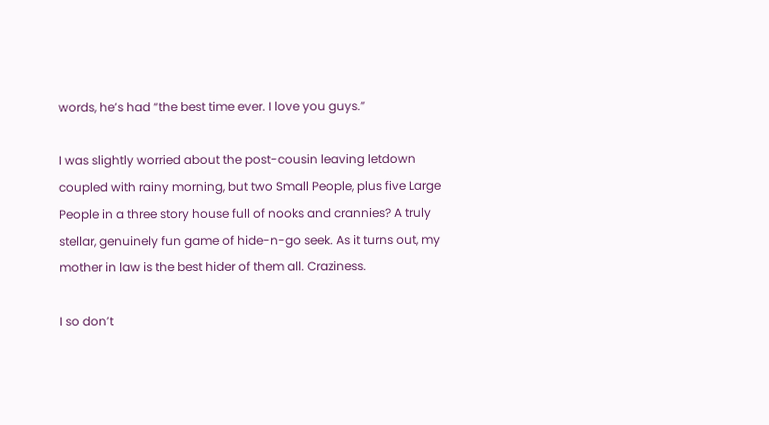words, he’s had “the best time ever. I love you guys.”

I was slightly worried about the post-cousin leaving letdown coupled with rainy morning, but two Small People, plus five Large People in a three story house full of nooks and crannies? A truly stellar, genuinely fun game of hide-n-go seek. As it turns out, my mother in law is the best hider of them all. Craziness.

I so don’t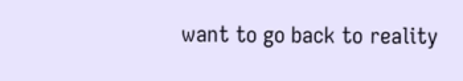want to go back to reality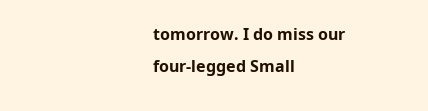tomorrow. I do miss our four-legged Small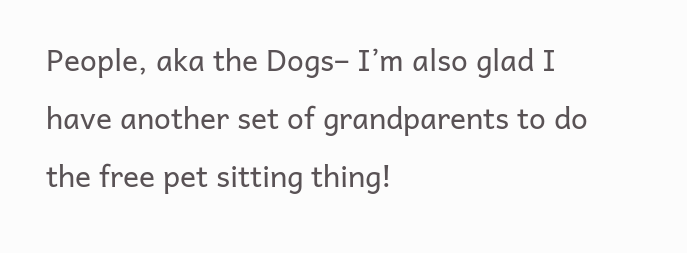People, aka the Dogs– I’m also glad I have another set of grandparents to do the free pet sitting thing!